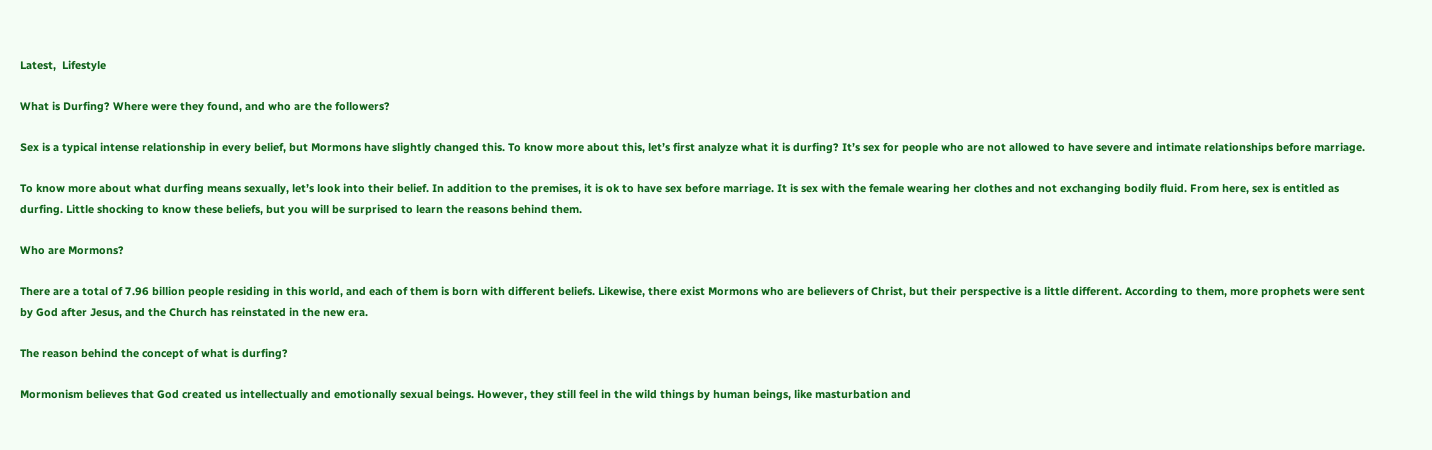Latest,  Lifestyle

What is Durfing? Where were they found, and who are the followers?

Sex is a typical intense relationship in every belief, but Mormons have slightly changed this. To know more about this, let’s first analyze what it is durfing? It’s sex for people who are not allowed to have severe and intimate relationships before marriage.

To know more about what durfing means sexually, let’s look into their belief. In addition to the premises, it is ok to have sex before marriage. It is sex with the female wearing her clothes and not exchanging bodily fluid. From here, sex is entitled as durfing. Little shocking to know these beliefs, but you will be surprised to learn the reasons behind them.

Who are Mormons?

There are a total of 7.96 billion people residing in this world, and each of them is born with different beliefs. Likewise, there exist Mormons who are believers of Christ, but their perspective is a little different. According to them, more prophets were sent by God after Jesus, and the Church has reinstated in the new era.

The reason behind the concept of what is durfing?

Mormonism believes that God created us intellectually and emotionally sexual beings. However, they still feel in the wild things by human beings, like masturbation and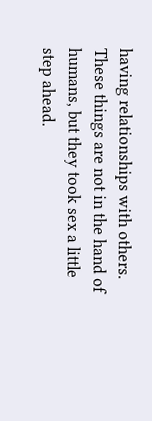having relationships with others. These things are not in the hand of humans, but they took sex a little step ahead.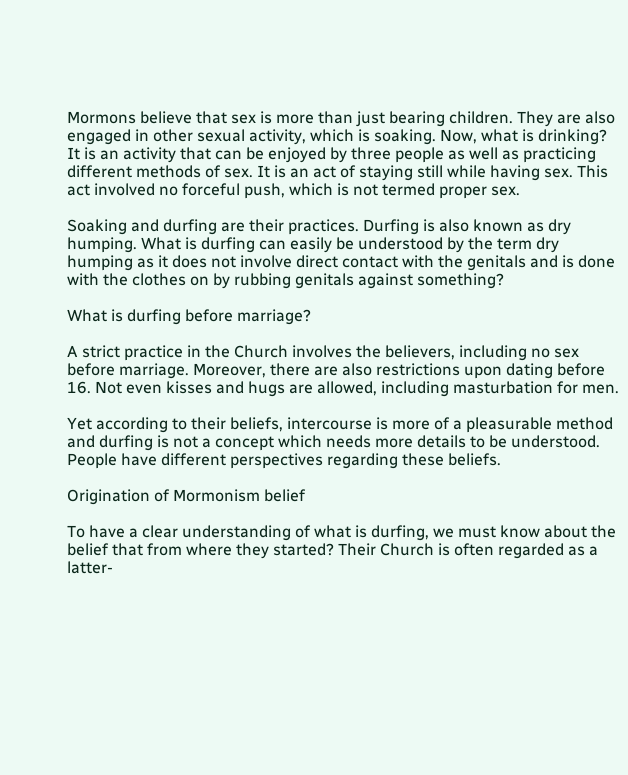Mormons believe that sex is more than just bearing children. They are also engaged in other sexual activity, which is soaking. Now, what is drinking? It is an activity that can be enjoyed by three people as well as practicing different methods of sex. It is an act of staying still while having sex. This act involved no forceful push, which is not termed proper sex.

Soaking and durfing are their practices. Durfing is also known as dry humping. What is durfing can easily be understood by the term dry humping as it does not involve direct contact with the genitals and is done with the clothes on by rubbing genitals against something?

What is durfing before marriage?

A strict practice in the Church involves the believers, including no sex before marriage. Moreover, there are also restrictions upon dating before 16. Not even kisses and hugs are allowed, including masturbation for men.

Yet according to their beliefs, intercourse is more of a pleasurable method and durfing is not a concept which needs more details to be understood. People have different perspectives regarding these beliefs.

Origination of Mormonism belief

To have a clear understanding of what is durfing, we must know about the belief that from where they started? Their Church is often regarded as a latter-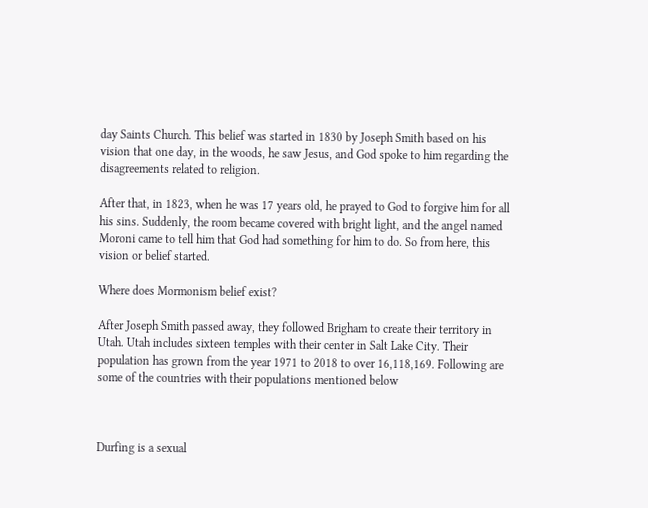day Saints Church. This belief was started in 1830 by Joseph Smith based on his vision that one day, in the woods, he saw Jesus, and God spoke to him regarding the disagreements related to religion.

After that, in 1823, when he was 17 years old, he prayed to God to forgive him for all his sins. Suddenly, the room became covered with bright light, and the angel named Moroni came to tell him that God had something for him to do. So from here, this vision or belief started.

Where does Mormonism belief exist?

After Joseph Smith passed away, they followed Brigham to create their territory in Utah. Utah includes sixteen temples with their center in Salt Lake City. Their population has grown from the year 1971 to 2018 to over 16,118,169. Following are some of the countries with their populations mentioned below



Durfing is a sexual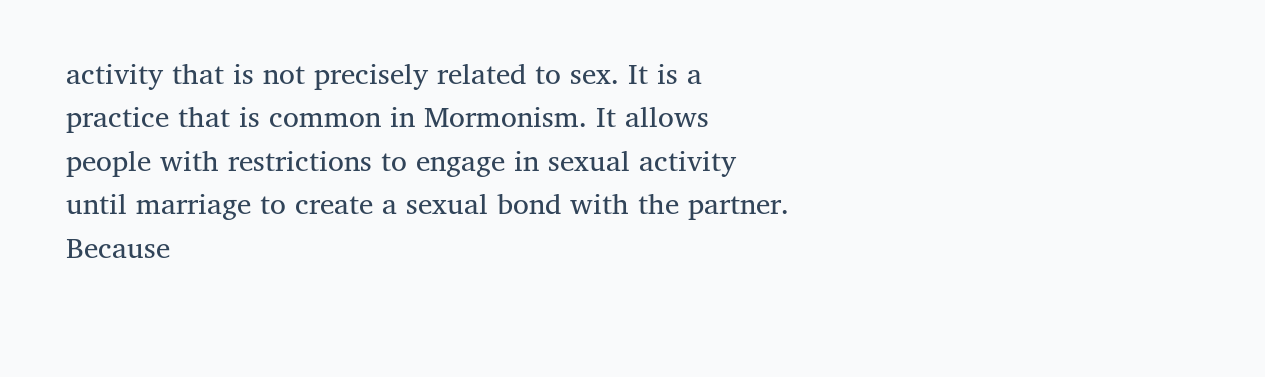activity that is not precisely related to sex. It is a practice that is common in Mormonism. It allows people with restrictions to engage in sexual activity until marriage to create a sexual bond with the partner. Because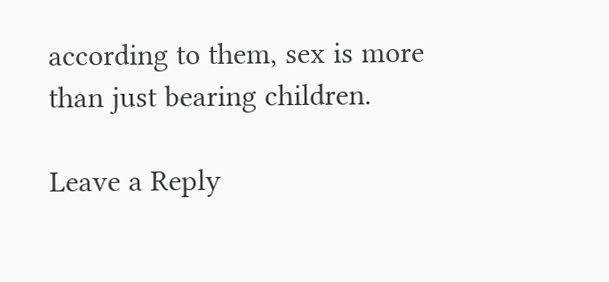according to them, sex is more than just bearing children.

Leave a Reply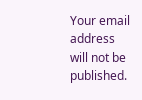Your email address will not be published.